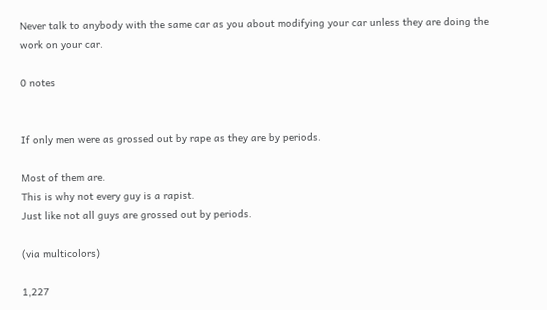Never talk to anybody with the same car as you about modifying your car unless they are doing the work on your car.

0 notes


If only men were as grossed out by rape as they are by periods.

Most of them are.
This is why not every guy is a rapist.
Just like not all guys are grossed out by periods.

(via multicolors)

1,227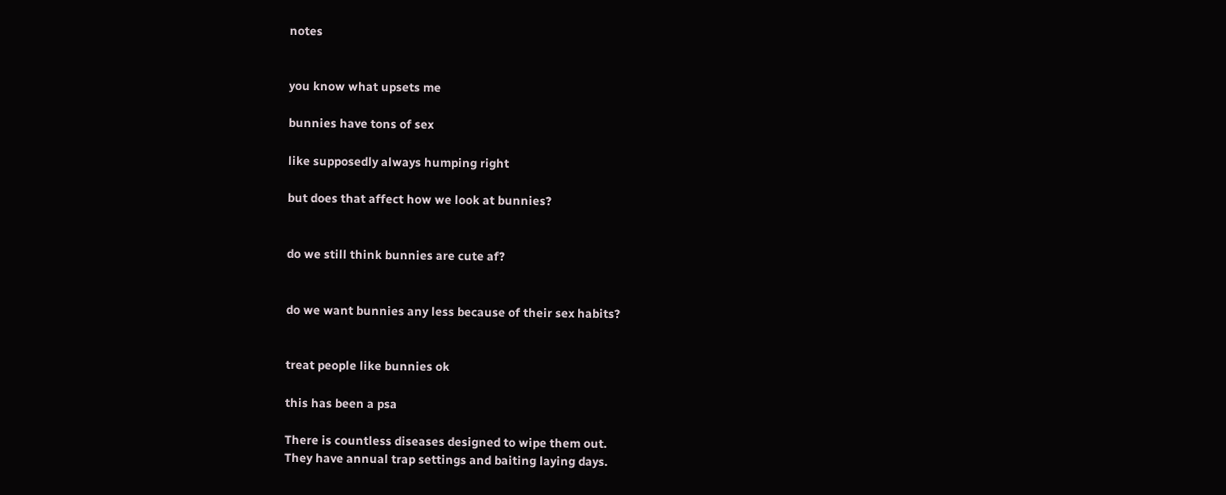notes


you know what upsets me

bunnies have tons of sex

like supposedly always humping right

but does that affect how we look at bunnies?


do we still think bunnies are cute af?


do we want bunnies any less because of their sex habits?


treat people like bunnies ok

this has been a psa

There is countless diseases designed to wipe them out.
They have annual trap settings and baiting laying days.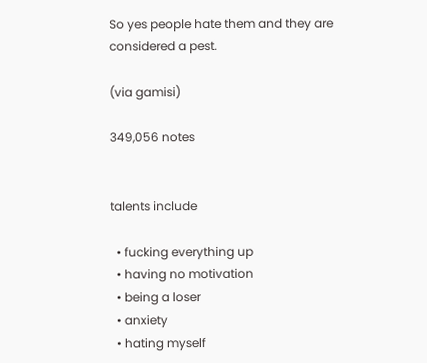So yes people hate them and they are considered a pest.

(via gamisi)

349,056 notes


talents include

  • fucking everything up
  • having no motivation
  • being a loser
  • anxiety
  • hating myself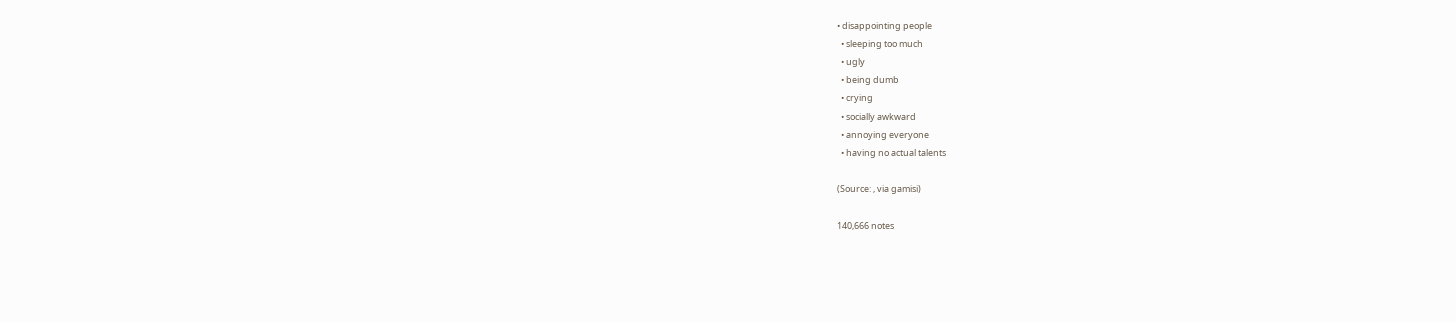• disappointing people
  • sleeping too much
  • ugly
  • being dumb
  • crying
  • socially awkward
  • annoying everyone
  • having no actual talents

(Source: , via gamisi)

140,666 notes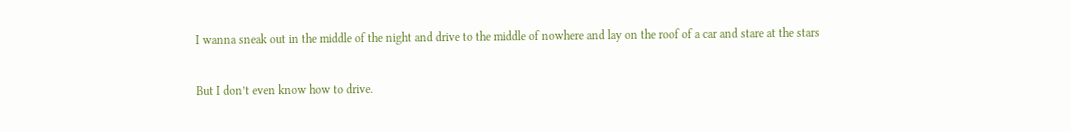I wanna sneak out in the middle of the night and drive to the middle of nowhere and lay on the roof of a car and stare at the stars

But I don’t even know how to drive.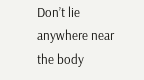Don’t lie anywhere near the body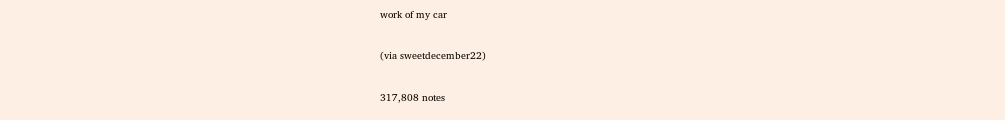work of my car

(via sweetdecember22)

317,808 notes